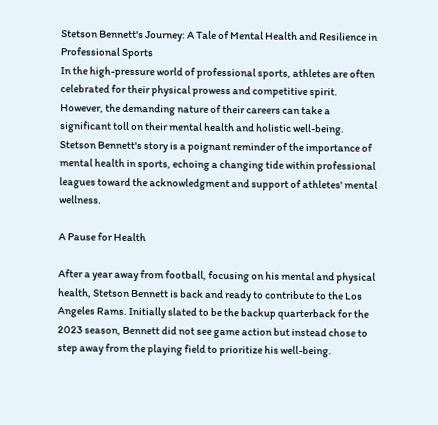Stetson Bennett's Journey: A Tale of Mental Health and Resilience in Professional Sports
In the high-pressure world of professional sports, athletes are often celebrated for their physical prowess and competitive spirit. However, the demanding nature of their careers can take a significant toll on their mental health and holistic well-being. Stetson Bennett's story is a poignant reminder of the importance of mental health in sports, echoing a changing tide within professional leagues toward the acknowledgment and support of athletes' mental wellness.

A Pause for Health

After a year away from football, focusing on his mental and physical health, Stetson Bennett is back and ready to contribute to the Los Angeles Rams. Initially slated to be the backup quarterback for the 2023 season, Bennett did not see game action but instead chose to step away from the playing field to prioritize his well-being.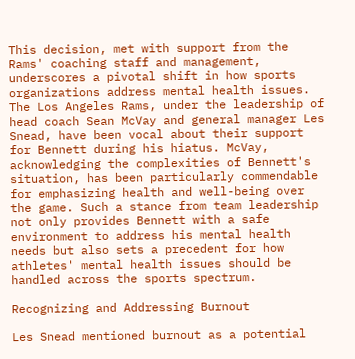This decision, met with support from the Rams' coaching staff and management, underscores a pivotal shift in how sports organizations address mental health issues. The Los Angeles Rams, under the leadership of head coach Sean McVay and general manager Les Snead, have been vocal about their support for Bennett during his hiatus. McVay, acknowledging the complexities of Bennett's situation, has been particularly commendable for emphasizing health and well-being over the game. Such a stance from team leadership not only provides Bennett with a safe environment to address his mental health needs but also sets a precedent for how athletes' mental health issues should be handled across the sports spectrum.

Recognizing and Addressing Burnout

Les Snead mentioned burnout as a potential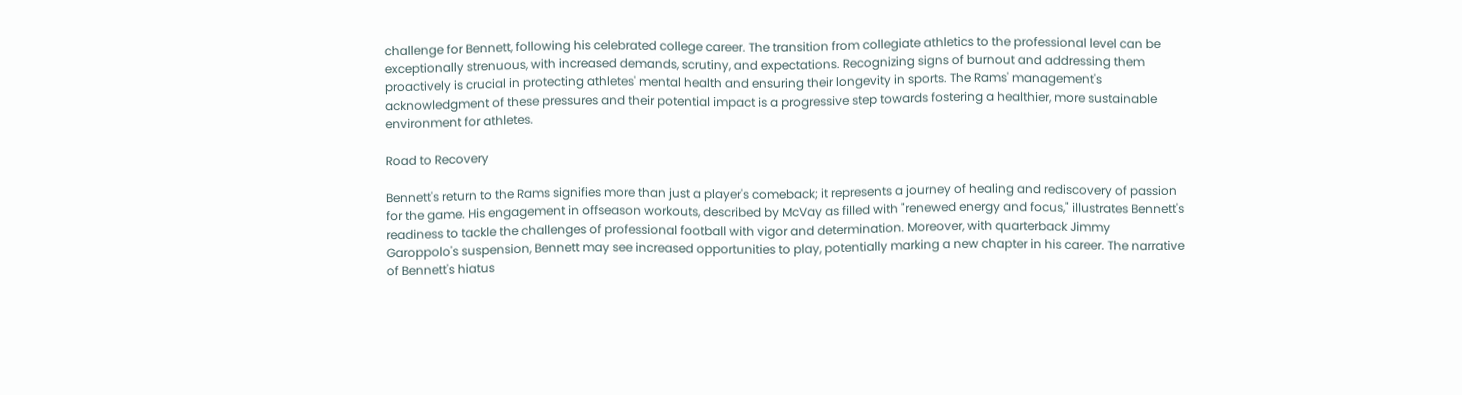challenge for Bennett, following his celebrated college career. The transition from collegiate athletics to the professional level can be exceptionally strenuous, with increased demands, scrutiny, and expectations. Recognizing signs of burnout and addressing them proactively is crucial in protecting athletes' mental health and ensuring their longevity in sports. The Rams' management's acknowledgment of these pressures and their potential impact is a progressive step towards fostering a healthier, more sustainable environment for athletes.

Road to Recovery

Bennett's return to the Rams signifies more than just a player's comeback; it represents a journey of healing and rediscovery of passion for the game. His engagement in offseason workouts, described by McVay as filled with "renewed energy and focus," illustrates Bennett's readiness to tackle the challenges of professional football with vigor and determination. Moreover, with quarterback Jimmy Garoppolo's suspension, Bennett may see increased opportunities to play, potentially marking a new chapter in his career. The narrative of Bennett's hiatus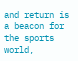and return is a beacon for the sports world,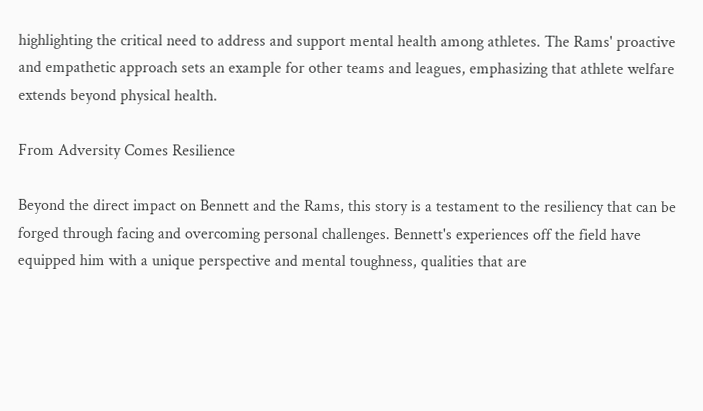highlighting the critical need to address and support mental health among athletes. The Rams' proactive and empathetic approach sets an example for other teams and leagues, emphasizing that athlete welfare extends beyond physical health.

From Adversity Comes Resilience

Beyond the direct impact on Bennett and the Rams, this story is a testament to the resiliency that can be forged through facing and overcoming personal challenges. Bennett's experiences off the field have equipped him with a unique perspective and mental toughness, qualities that are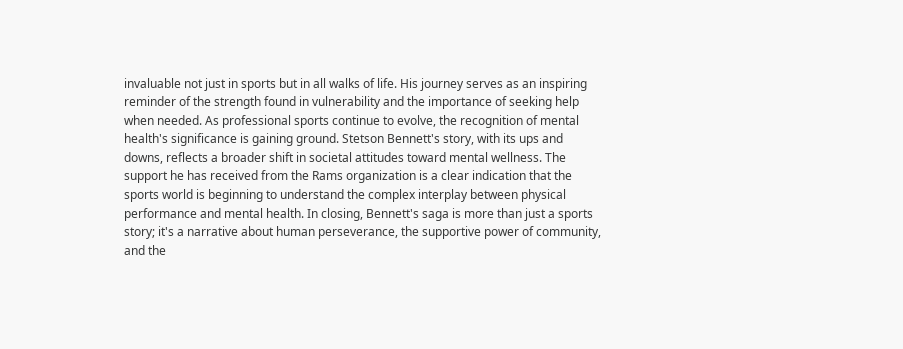invaluable not just in sports but in all walks of life. His journey serves as an inspiring reminder of the strength found in vulnerability and the importance of seeking help when needed. As professional sports continue to evolve, the recognition of mental health's significance is gaining ground. Stetson Bennett's story, with its ups and downs, reflects a broader shift in societal attitudes toward mental wellness. The support he has received from the Rams organization is a clear indication that the sports world is beginning to understand the complex interplay between physical performance and mental health. In closing, Bennett's saga is more than just a sports story; it's a narrative about human perseverance, the supportive power of community, and the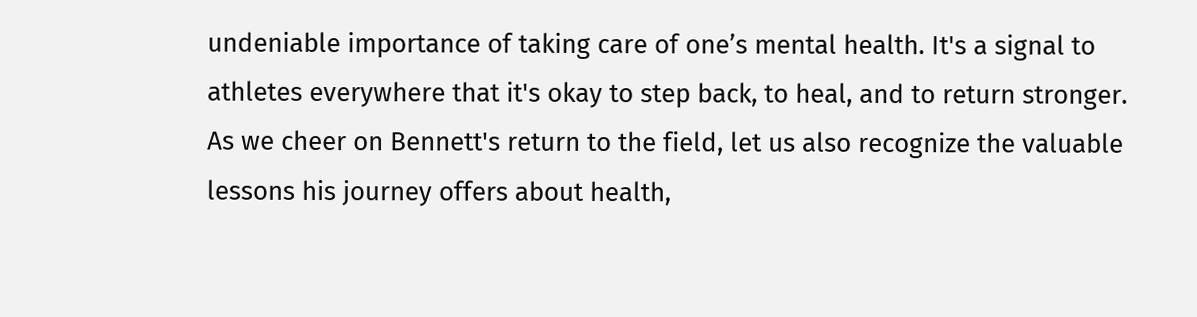undeniable importance of taking care of one’s mental health. It's a signal to athletes everywhere that it's okay to step back, to heal, and to return stronger. As we cheer on Bennett's return to the field, let us also recognize the valuable lessons his journey offers about health,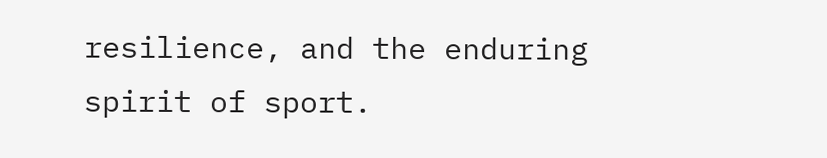resilience, and the enduring spirit of sport.